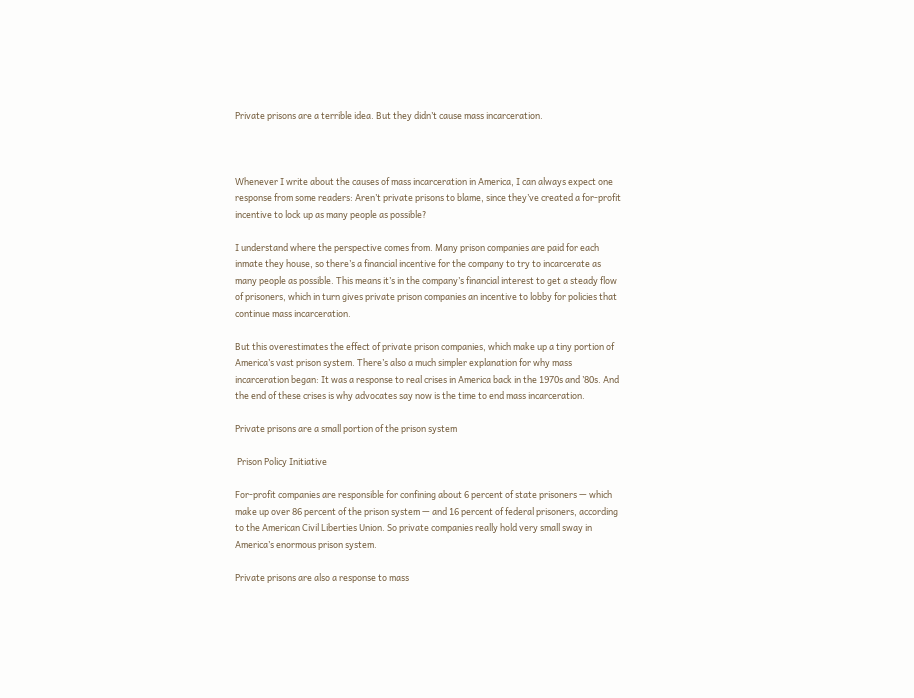Private prisons are a terrible idea. But they didn’t cause mass incarceration.



Whenever I write about the causes of mass incarceration in America, I can always expect one response from some readers: Aren’t private prisons to blame, since they’ve created a for-profit incentive to lock up as many people as possible?

I understand where the perspective comes from. Many prison companies are paid for each inmate they house, so there’s a financial incentive for the company to try to incarcerate as many people as possible. This means it’s in the company’s financial interest to get a steady flow of prisoners, which in turn gives private prison companies an incentive to lobby for policies that continue mass incarceration.

But this overestimates the effect of private prison companies, which make up a tiny portion of America’s vast prison system. There’s also a much simpler explanation for why mass incarceration began: It was a response to real crises in America back in the 1970s and ’80s. And the end of these crises is why advocates say now is the time to end mass incarceration.

Private prisons are a small portion of the prison system

 Prison Policy Initiative

For-profit companies are responsible for confining about 6 percent of state prisoners — which make up over 86 percent of the prison system — and 16 percent of federal prisoners, according to the American Civil Liberties Union. So private companies really hold very small sway in America’s enormous prison system.

Private prisons are also a response to mass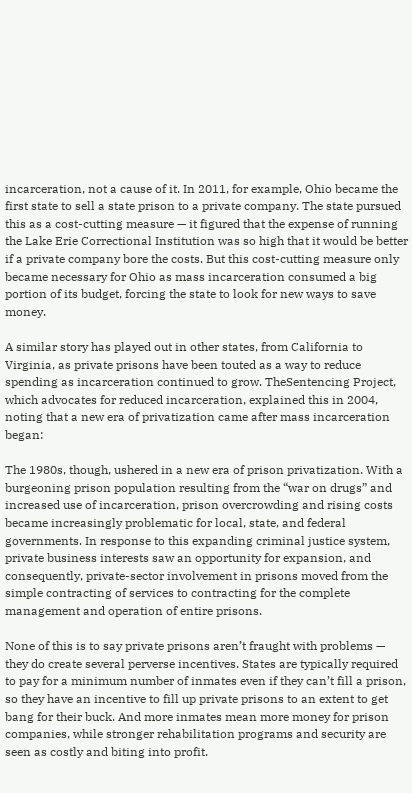incarceration, not a cause of it. In 2011, for example, Ohio became the first state to sell a state prison to a private company. The state pursued this as a cost-cutting measure — it figured that the expense of running the Lake Erie Correctional Institution was so high that it would be better if a private company bore the costs. But this cost-cutting measure only became necessary for Ohio as mass incarceration consumed a big portion of its budget, forcing the state to look for new ways to save money.

A similar story has played out in other states, from California to Virginia, as private prisons have been touted as a way to reduce spending as incarceration continued to grow. TheSentencing Project, which advocates for reduced incarceration, explained this in 2004, noting that a new era of privatization came after mass incarceration began:

The 1980s, though, ushered in a new era of prison privatization. With a burgeoning prison population resulting from the “war on drugs” and increased use of incarceration, prison overcrowding and rising costs became increasingly problematic for local, state, and federal governments. In response to this expanding criminal justice system, private business interests saw an opportunity for expansion, and consequently, private-sector involvement in prisons moved from the simple contracting of services to contracting for the complete management and operation of entire prisons.

None of this is to say private prisons aren’t fraught with problems — they do create several perverse incentives. States are typically required to pay for a minimum number of inmates even if they can’t fill a prison, so they have an incentive to fill up private prisons to an extent to get bang for their buck. And more inmates mean more money for prison companies, while stronger rehabilitation programs and security are seen as costly and biting into profit.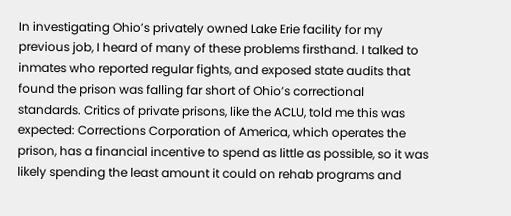In investigating Ohio’s privately owned Lake Erie facility for my previous job, I heard of many of these problems firsthand. I talked to inmates who reported regular fights, and exposed state audits that found the prison was falling far short of Ohio’s correctional standards. Critics of private prisons, like the ACLU, told me this was expected: Corrections Corporation of America, which operates the prison, has a financial incentive to spend as little as possible, so it was likely spending the least amount it could on rehab programs and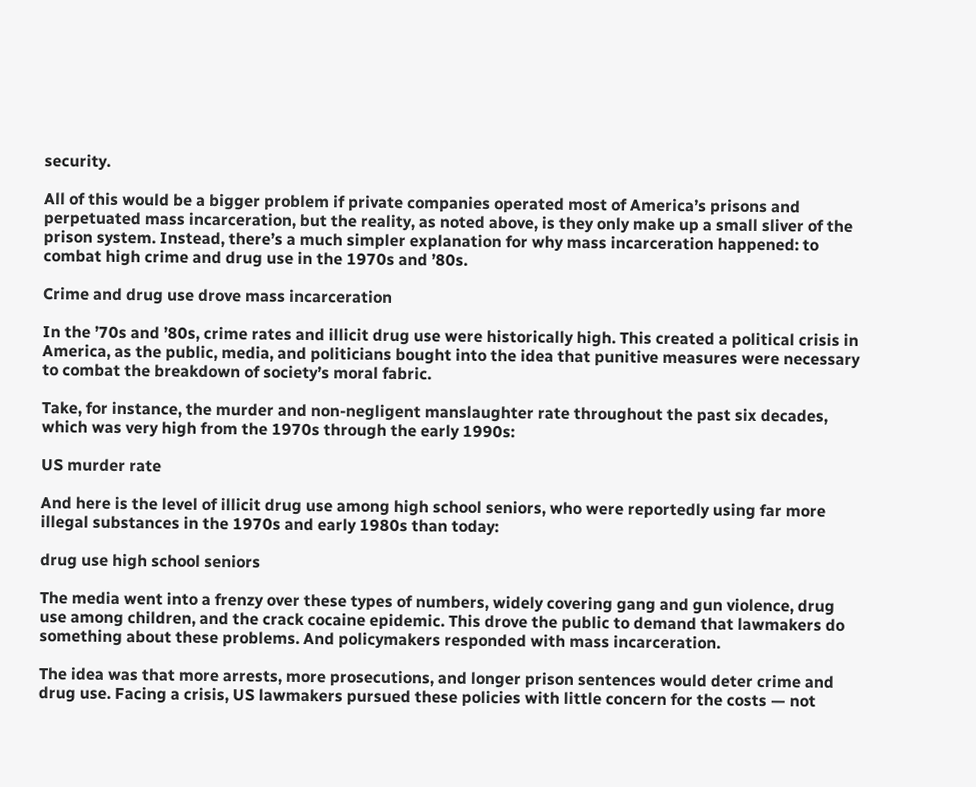security.

All of this would be a bigger problem if private companies operated most of America’s prisons and perpetuated mass incarceration, but the reality, as noted above, is they only make up a small sliver of the prison system. Instead, there’s a much simpler explanation for why mass incarceration happened: to combat high crime and drug use in the 1970s and ’80s.

Crime and drug use drove mass incarceration

In the ’70s and ’80s, crime rates and illicit drug use were historically high. This created a political crisis in America, as the public, media, and politicians bought into the idea that punitive measures were necessary to combat the breakdown of society’s moral fabric.

Take, for instance, the murder and non-negligent manslaughter rate throughout the past six decades, which was very high from the 1970s through the early 1990s:

US murder rate

And here is the level of illicit drug use among high school seniors, who were reportedly using far more illegal substances in the 1970s and early 1980s than today:

drug use high school seniors

The media went into a frenzy over these types of numbers, widely covering gang and gun violence, drug use among children, and the crack cocaine epidemic. This drove the public to demand that lawmakers do something about these problems. And policymakers responded with mass incarceration.

The idea was that more arrests, more prosecutions, and longer prison sentences would deter crime and drug use. Facing a crisis, US lawmakers pursued these policies with little concern for the costs — not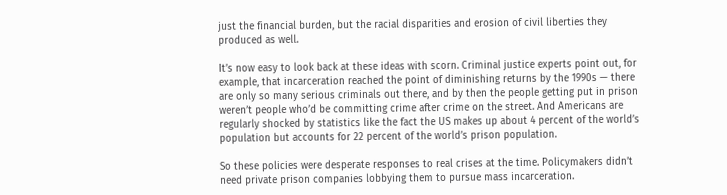just the financial burden, but the racial disparities and erosion of civil liberties they produced as well.

It’s now easy to look back at these ideas with scorn. Criminal justice experts point out, for example, that incarceration reached the point of diminishing returns by the 1990s — there are only so many serious criminals out there, and by then the people getting put in prison weren’t people who’d be committing crime after crime on the street. And Americans are regularly shocked by statistics like the fact the US makes up about 4 percent of the world’s population but accounts for 22 percent of the world’s prison population.

So these policies were desperate responses to real crises at the time. Policymakers didn’t need private prison companies lobbying them to pursue mass incarceration.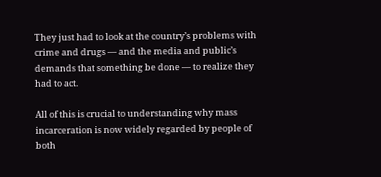They just had to look at the country’s problems with crime and drugs — and the media and public’s demands that something be done — to realize they had to act.

All of this is crucial to understanding why mass incarceration is now widely regarded by people of both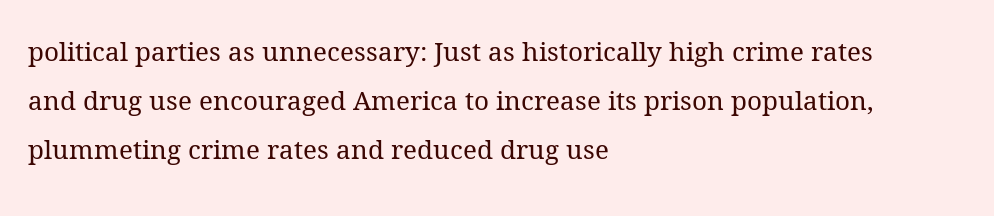political parties as unnecessary: Just as historically high crime rates and drug use encouraged America to increase its prison population, plummeting crime rates and reduced drug use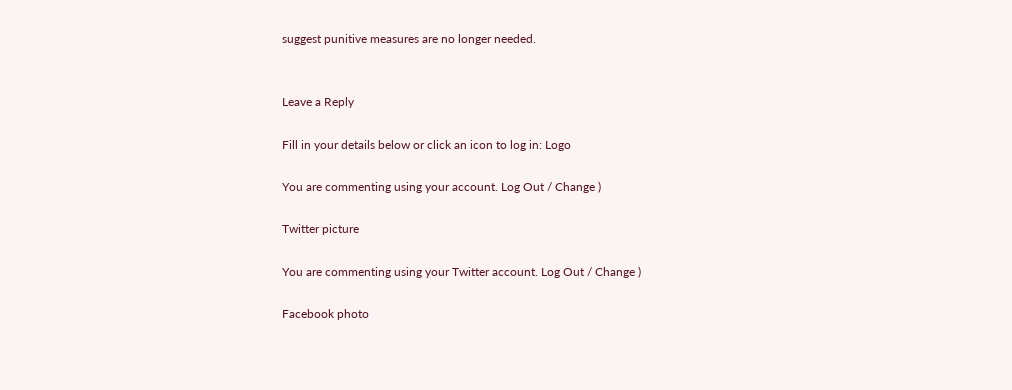suggest punitive measures are no longer needed.


Leave a Reply

Fill in your details below or click an icon to log in: Logo

You are commenting using your account. Log Out / Change )

Twitter picture

You are commenting using your Twitter account. Log Out / Change )

Facebook photo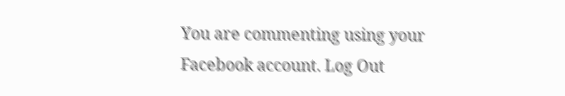You are commenting using your Facebook account. Log Out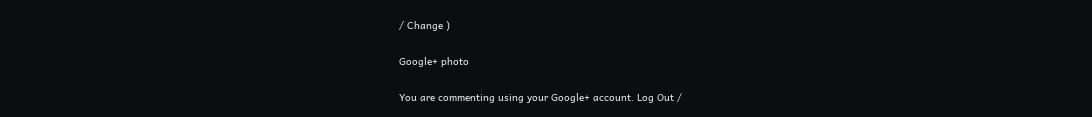/ Change )

Google+ photo

You are commenting using your Google+ account. Log Out /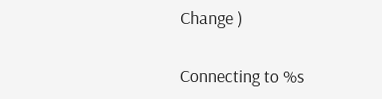Change )

Connecting to %s